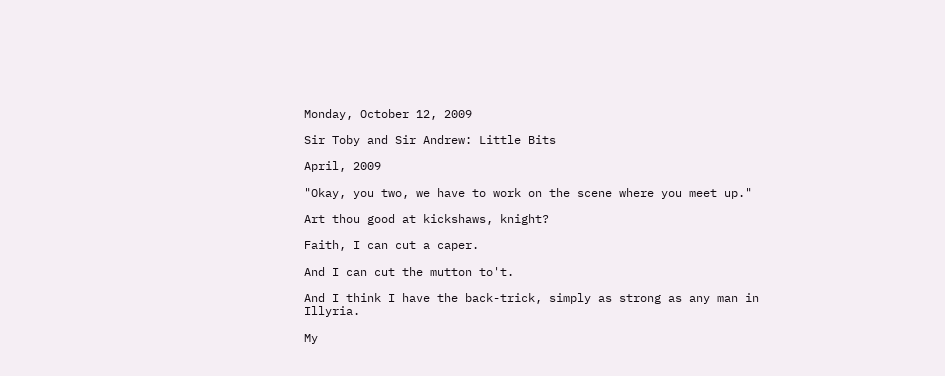Monday, October 12, 2009

Sir Toby and Sir Andrew: Little Bits

April, 2009

"Okay, you two, we have to work on the scene where you meet up."

Art thou good at kickshaws, knight?

Faith, I can cut a caper.

And I can cut the mutton to't.

And I think I have the back-trick, simply as strong as any man in Illyria.

My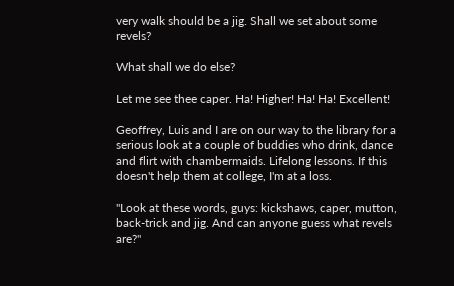very walk should be a jig. Shall we set about some revels?

What shall we do else?

Let me see thee caper. Ha! Higher! Ha! Ha! Excellent!

Geoffrey, Luis and I are on our way to the library for a serious look at a couple of buddies who drink, dance and flirt with chambermaids. Lifelong lessons. If this doesn't help them at college, I'm at a loss.

"Look at these words, guys: kickshaws, caper, mutton, back-trick and jig. And can anyone guess what revels are?"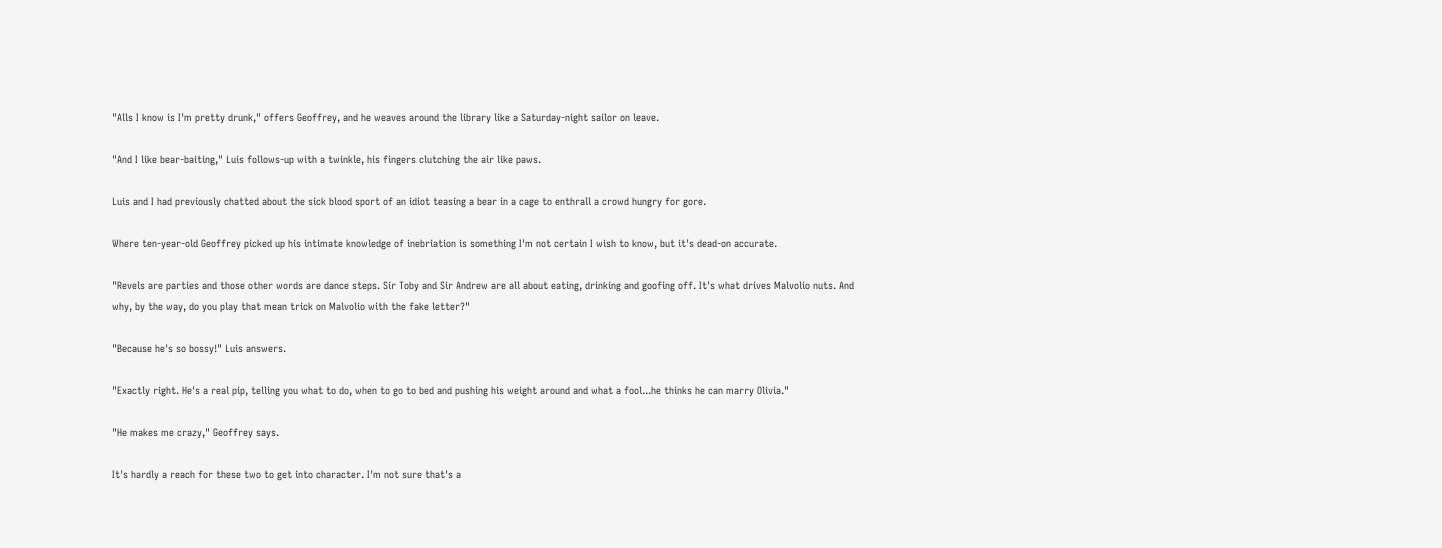"Alls I know is I'm pretty drunk," offers Geoffrey, and he weaves around the library like a Saturday-night sailor on leave.

"And I like bear-baiting," Luis follows-up with a twinkle, his fingers clutching the air like paws.

Luis and I had previously chatted about the sick blood sport of an idiot teasing a bear in a cage to enthrall a crowd hungry for gore.

Where ten-year-old Geoffrey picked up his intimate knowledge of inebriation is something I'm not certain I wish to know, but it's dead-on accurate.

"Revels are parties and those other words are dance steps. Sir Toby and Sir Andrew are all about eating, drinking and goofing off. It's what drives Malvolio nuts. And why, by the way, do you play that mean trick on Malvolio with the fake letter?"

"Because he's so bossy!" Luis answers.

"Exactly right. He's a real pip, telling you what to do, when to go to bed and pushing his weight around and what a fool...he thinks he can marry Olivia."

"He makes me crazy," Geoffrey says.

It's hardly a reach for these two to get into character. I'm not sure that's a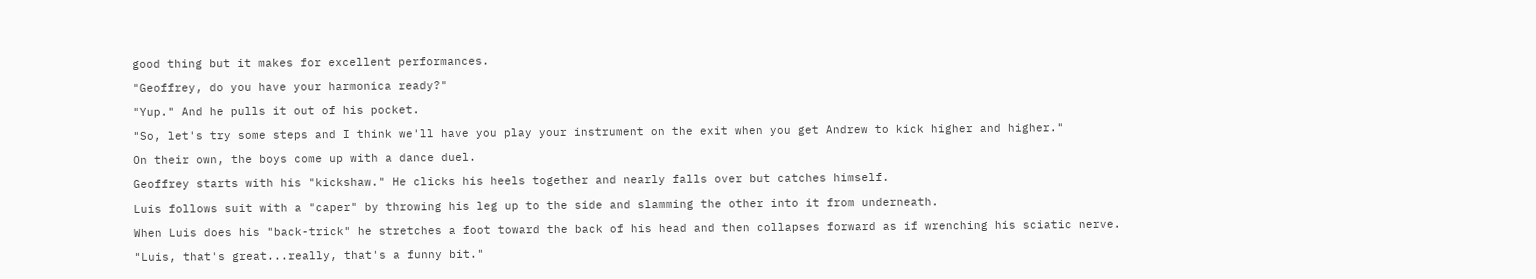good thing but it makes for excellent performances.

"Geoffrey, do you have your harmonica ready?"

"Yup." And he pulls it out of his pocket.

"So, let's try some steps and I think we'll have you play your instrument on the exit when you get Andrew to kick higher and higher."

On their own, the boys come up with a dance duel.

Geoffrey starts with his "kickshaw." He clicks his heels together and nearly falls over but catches himself.

Luis follows suit with a "caper" by throwing his leg up to the side and slamming the other into it from underneath.

When Luis does his "back-trick" he stretches a foot toward the back of his head and then collapses forward as if wrenching his sciatic nerve.

"Luis, that's great...really, that's a funny bit."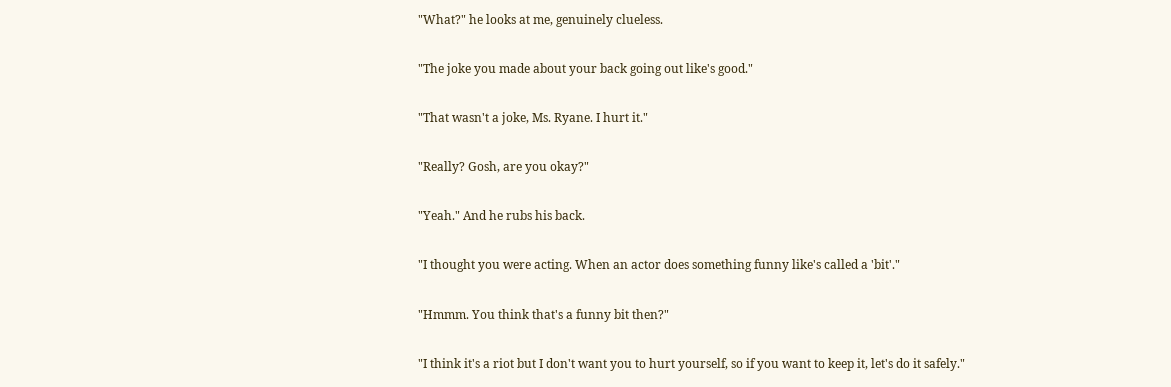"What?" he looks at me, genuinely clueless.

"The joke you made about your back going out like's good."

"That wasn't a joke, Ms. Ryane. I hurt it."

"Really? Gosh, are you okay?"

"Yeah." And he rubs his back.

"I thought you were acting. When an actor does something funny like's called a 'bit'."

"Hmmm. You think that's a funny bit then?"

"I think it's a riot but I don't want you to hurt yourself, so if you want to keep it, let's do it safely."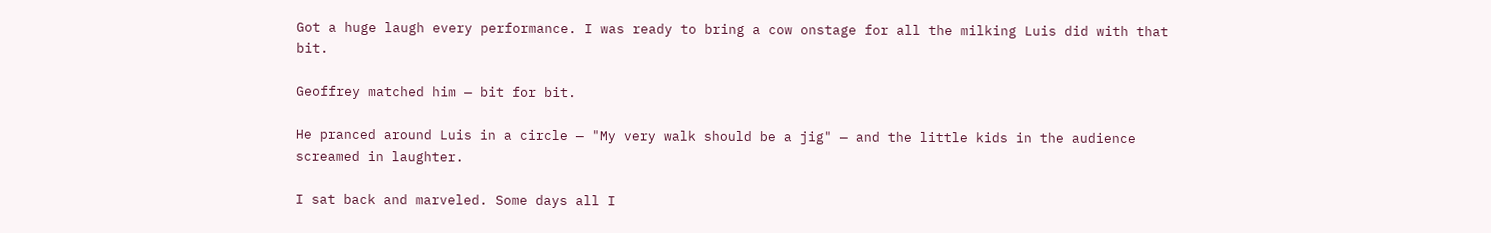Got a huge laugh every performance. I was ready to bring a cow onstage for all the milking Luis did with that bit.

Geoffrey matched him — bit for bit.

He pranced around Luis in a circle — "My very walk should be a jig" — and the little kids in the audience screamed in laughter.

I sat back and marveled. Some days all I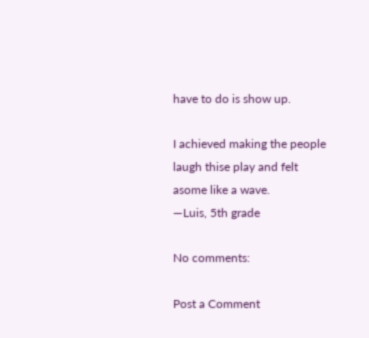have to do is show up.

I achieved making the people laugh thise play and felt asome like a wave.
—Luis, 5th grade

No comments:

Post a Comment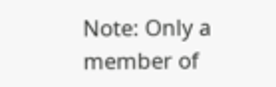Note: Only a member of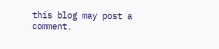this blog may post a comment.